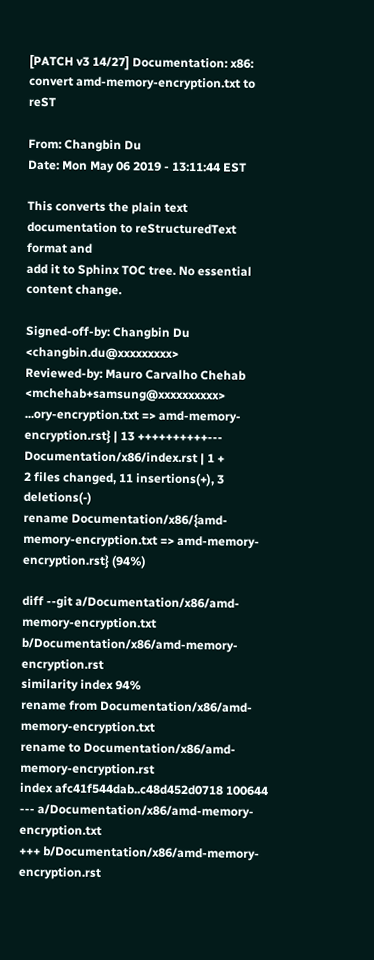[PATCH v3 14/27] Documentation: x86: convert amd-memory-encryption.txt to reST

From: Changbin Du
Date: Mon May 06 2019 - 13:11:44 EST

This converts the plain text documentation to reStructuredText format and
add it to Sphinx TOC tree. No essential content change.

Signed-off-by: Changbin Du <changbin.du@xxxxxxxxx>
Reviewed-by: Mauro Carvalho Chehab <mchehab+samsung@xxxxxxxxxx>
...ory-encryption.txt => amd-memory-encryption.rst} | 13 ++++++++++---
Documentation/x86/index.rst | 1 +
2 files changed, 11 insertions(+), 3 deletions(-)
rename Documentation/x86/{amd-memory-encryption.txt => amd-memory-encryption.rst} (94%)

diff --git a/Documentation/x86/amd-memory-encryption.txt b/Documentation/x86/amd-memory-encryption.rst
similarity index 94%
rename from Documentation/x86/amd-memory-encryption.txt
rename to Documentation/x86/amd-memory-encryption.rst
index afc41f544dab..c48d452d0718 100644
--- a/Documentation/x86/amd-memory-encryption.txt
+++ b/Documentation/x86/amd-memory-encryption.rst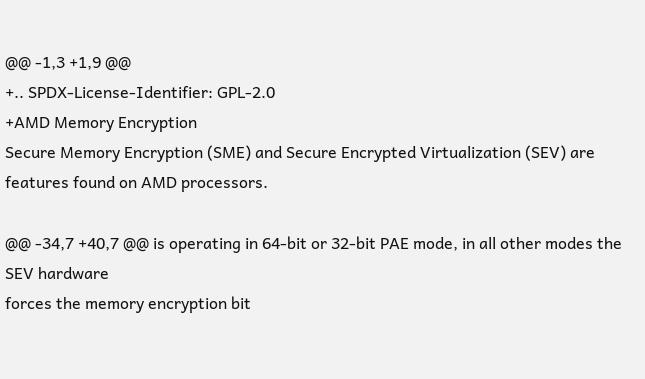@@ -1,3 +1,9 @@
+.. SPDX-License-Identifier: GPL-2.0
+AMD Memory Encryption
Secure Memory Encryption (SME) and Secure Encrypted Virtualization (SEV) are
features found on AMD processors.

@@ -34,7 +40,7 @@ is operating in 64-bit or 32-bit PAE mode, in all other modes the SEV hardware
forces the memory encryption bit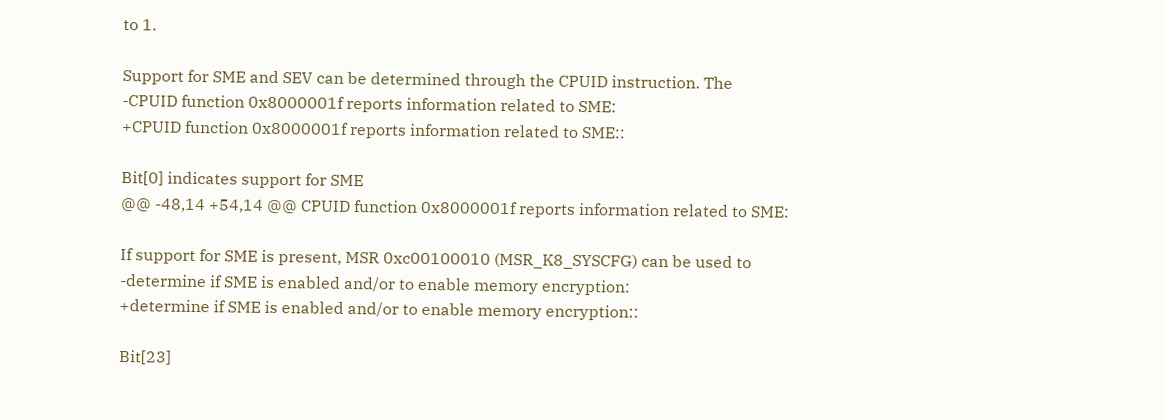to 1.

Support for SME and SEV can be determined through the CPUID instruction. The
-CPUID function 0x8000001f reports information related to SME:
+CPUID function 0x8000001f reports information related to SME::

Bit[0] indicates support for SME
@@ -48,14 +54,14 @@ CPUID function 0x8000001f reports information related to SME:

If support for SME is present, MSR 0xc00100010 (MSR_K8_SYSCFG) can be used to
-determine if SME is enabled and/or to enable memory encryption:
+determine if SME is enabled and/or to enable memory encryption::

Bit[23]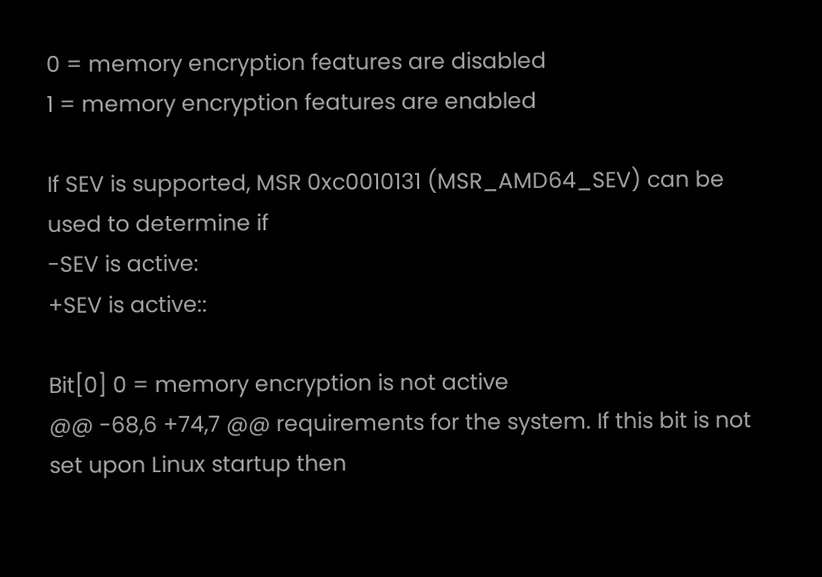0 = memory encryption features are disabled
1 = memory encryption features are enabled

If SEV is supported, MSR 0xc0010131 (MSR_AMD64_SEV) can be used to determine if
-SEV is active:
+SEV is active::

Bit[0] 0 = memory encryption is not active
@@ -68,6 +74,7 @@ requirements for the system. If this bit is not set upon Linux startup then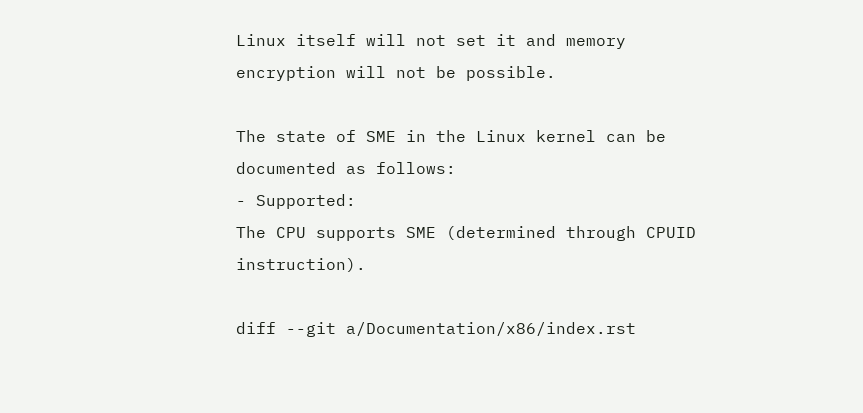Linux itself will not set it and memory encryption will not be possible.

The state of SME in the Linux kernel can be documented as follows:
- Supported:
The CPU supports SME (determined through CPUID instruction).

diff --git a/Documentation/x86/index.rst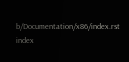b/Documentation/x86/index.rst
index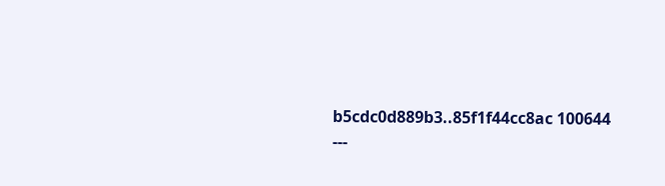b5cdc0d889b3..85f1f44cc8ac 100644
---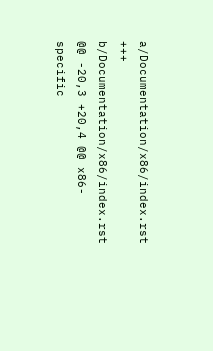a/Documentation/x86/index.rst
+++ b/Documentation/x86/index.rst
@@ -20,3 +20,4 @@ x86-specific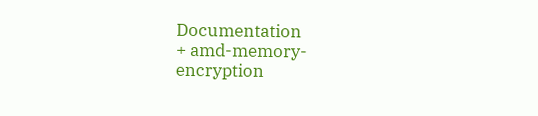Documentation
+ amd-memory-encryption